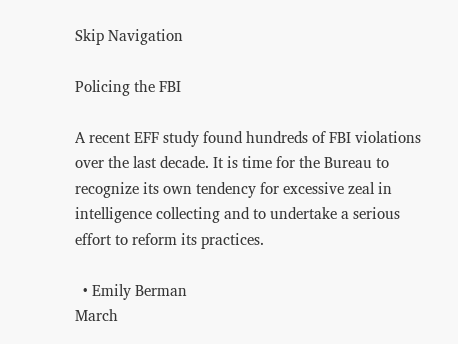Skip Navigation

Policing the FBI

A recent EFF study found hundreds of FBI violations over the last decade. It is time for the Bureau to recognize its own tendency for excessive zeal in intelligence collecting and to undertake a serious effort to reform its practices.

  • Emily Berman
March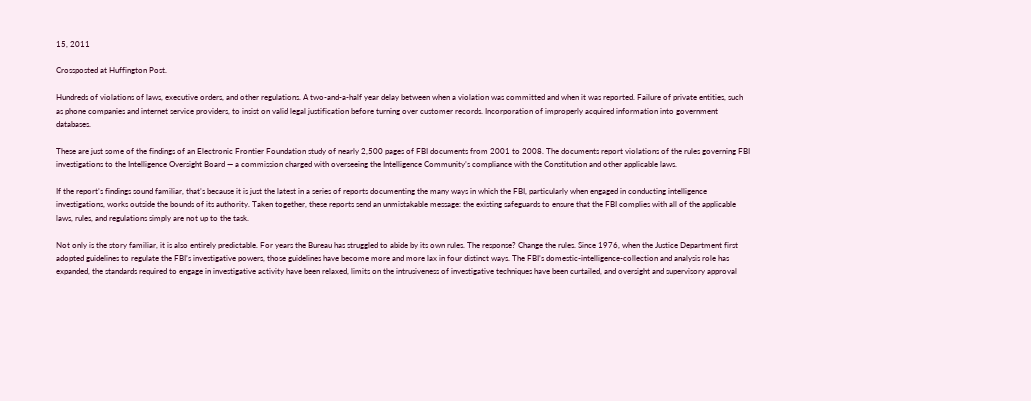15, 2011

Crossposted at Huffington Post.

Hundreds of violations of laws, executive orders, and other regulations. A two-and-a-half year delay between when a violation was committed and when it was reported. Failure of private entities, such as phone companies and internet service providers, to insist on valid legal justification before turning over customer records. Incorporation of improperly acquired information into government databases.

These are just some of the findings of an Electronic Frontier Foundation study of nearly 2,500 pages of FBI documents from 2001 to 2008. The documents report violations of the rules governing FBI investigations to the Intelligence Oversight Board — a commission charged with overseeing the Intelligence Community’s compliance with the Constitution and other applicable laws.

If the report’s findings sound familiar, that’s because it is just the latest in a series of reports documenting the many ways in which the FBI, particularly when engaged in conducting intelligence investigations, works outside the bounds of its authority. Taken together, these reports send an unmistakable message: the existing safeguards to ensure that the FBI complies with all of the applicable laws, rules, and regulations simply are not up to the task.

Not only is the story familiar, it is also entirely predictable. For years the Bureau has struggled to abide by its own rules. The response? Change the rules. Since 1976, when the Justice Department first adopted guidelines to regulate the FBI’s investigative powers, those guidelines have become more and more lax in four distinct ways. The FBI’s domestic-intelligence-collection and analysis role has expanded, the standards required to engage in investigative activity have been relaxed, limits on the intrusiveness of investigative techniques have been curtailed, and oversight and supervisory approval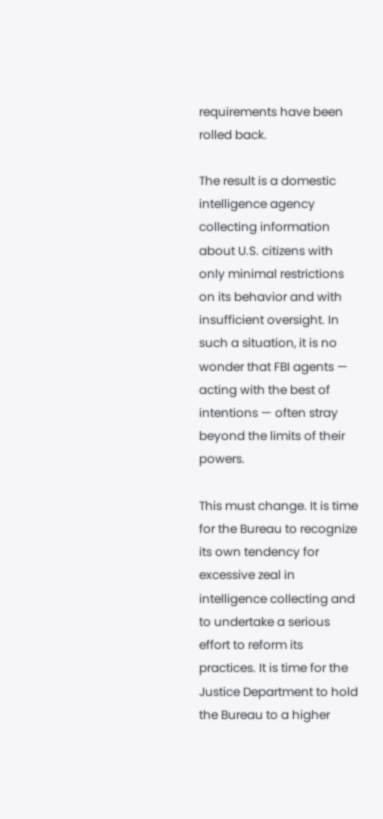requirements have been rolled back.

The result is a domestic intelligence agency collecting information about U.S. citizens with only minimal restrictions on its behavior and with insufficient oversight. In such a situation, it is no wonder that FBI agents — acting with the best of intentions — often stray beyond the limits of their powers.

This must change. It is time for the Bureau to recognize its own tendency for excessive zeal in intelligence collecting and to undertake a serious effort to reform its practices. It is time for the Justice Department to hold the Bureau to a higher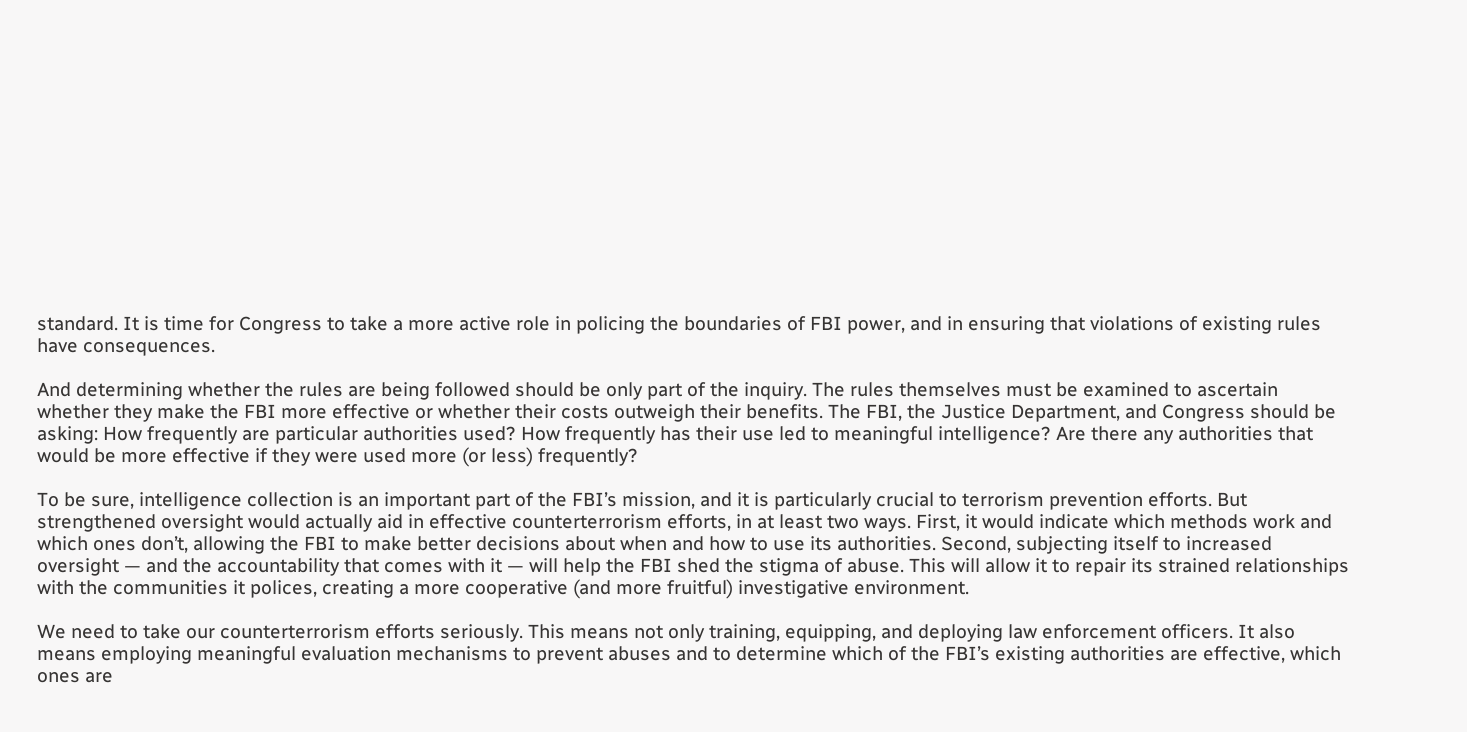standard. It is time for Congress to take a more active role in policing the boundaries of FBI power, and in ensuring that violations of existing rules have consequences.

And determining whether the rules are being followed should be only part of the inquiry. The rules themselves must be examined to ascertain whether they make the FBI more effective or whether their costs outweigh their benefits. The FBI, the Justice Department, and Congress should be asking: How frequently are particular authorities used? How frequently has their use led to meaningful intelligence? Are there any authorities that would be more effective if they were used more (or less) frequently?

To be sure, intelligence collection is an important part of the FBI’s mission, and it is particularly crucial to terrorism prevention efforts. But strengthened oversight would actually aid in effective counterterrorism efforts, in at least two ways. First, it would indicate which methods work and which ones don’t, allowing the FBI to make better decisions about when and how to use its authorities. Second, subjecting itself to increased oversight — and the accountability that comes with it — will help the FBI shed the stigma of abuse. This will allow it to repair its strained relationships with the communities it polices, creating a more cooperative (and more fruitful) investigative environment.

We need to take our counterterrorism efforts seriously. This means not only training, equipping, and deploying law enforcement officers. It also means employing meaningful evaluation mechanisms to prevent abuses and to determine which of the FBI’s existing authorities are effective, which ones are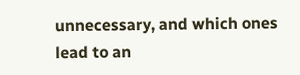unnecessary, and which ones lead to an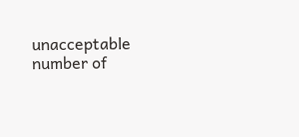unacceptable number of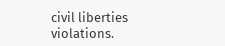civil liberties violations.